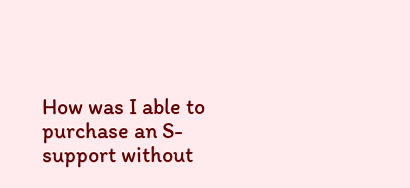How was I able to purchase an S-support without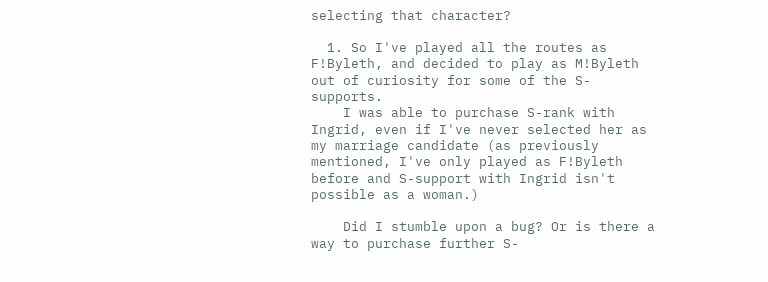selecting that character?

  1. So I've played all the routes as F!Byleth, and decided to play as M!Byleth out of curiosity for some of the S-supports.
    I was able to purchase S-rank with Ingrid, even if I've never selected her as my marriage candidate (as previously mentioned, I've only played as F!Byleth before and S-support with Ingrid isn't possible as a woman.)

    Did I stumble upon a bug? Or is there a way to purchase further S-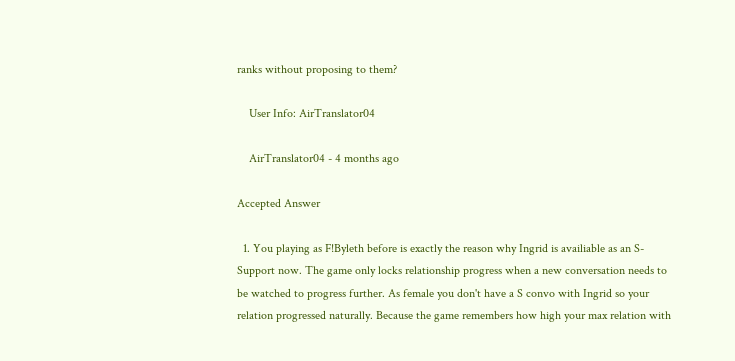ranks without proposing to them?

    User Info: AirTranslator04

    AirTranslator04 - 4 months ago

Accepted Answer

  1. You playing as F!Byleth before is exactly the reason why Ingrid is availiable as an S-Support now. The game only locks relationship progress when a new conversation needs to be watched to progress further. As female you don't have a S convo with Ingrid so your relation progressed naturally. Because the game remembers how high your max relation with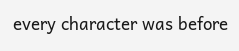every character was before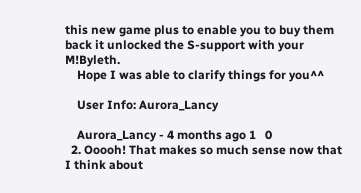this new game plus to enable you to buy them back it unlocked the S-support with your M!Byleth.
    Hope I was able to clarify things for you^^

    User Info: Aurora_Lancy

    Aurora_Lancy - 4 months ago 1   0
  2. Ooooh! That makes so much sense now that I think about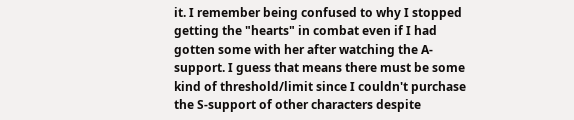it. I remember being confused to why I stopped getting the "hearts" in combat even if I had gotten some with her after watching the A-support. I guess that means there must be some kind of threshold/limit since I couldn't purchase the S-support of other characters despite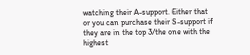watching their A-support. Either that or you can purchase their S-support if they are in the top 3/the one with the highest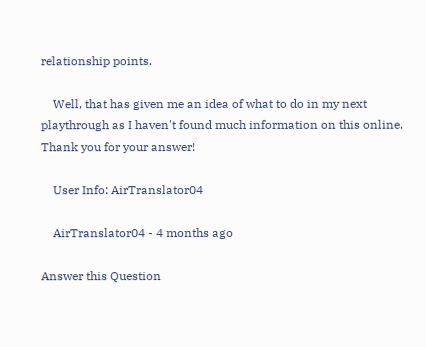relationship points.

    Well, that has given me an idea of what to do in my next playthrough as I haven't found much information on this online. Thank you for your answer!

    User Info: AirTranslator04

    AirTranslator04 - 4 months ago

Answer this Question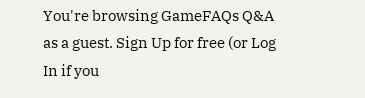You're browsing GameFAQs Q&A as a guest. Sign Up for free (or Log In if you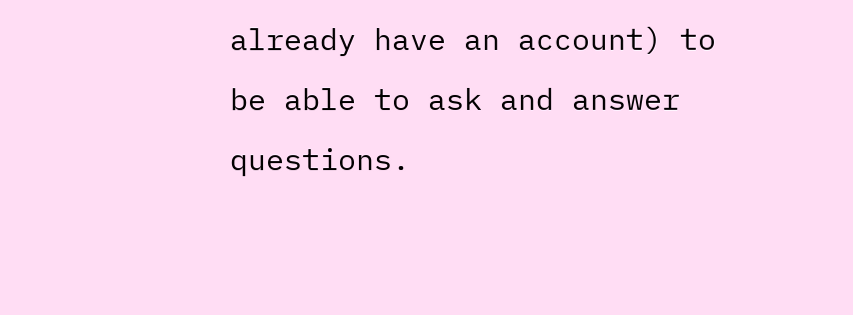already have an account) to be able to ask and answer questions.